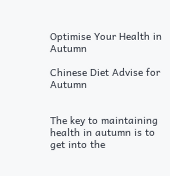Optimise Your Health in Autumn

Chinese Diet Advise for Autumn


The key to maintaining health in autumn is to get into the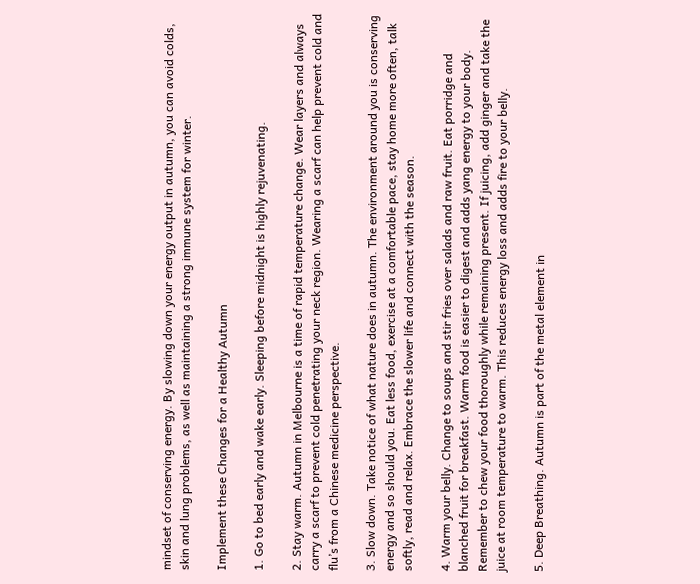mindset of conserving energy. By slowing down your energy output in autumn, you can avoid colds, skin and lung problems, as well as maintaining a strong immune system for winter.

Implement these Changes for a Healthy Autumn

1. Go to bed early and wake early. Sleeping before midnight is highly rejuvenating.

2. Stay warm. Autumn in Melbourne is a time of rapid temperature change. Wear layers and always carry a scarf to prevent cold penetrating your neck region. Wearing a scarf can help prevent cold and flu’s from a Chinese medicine perspective.

3. Slow down. Take notice of what nature does in autumn. The environment around you is conserving energy and so should you. Eat less food, exercise at a comfortable pace, stay home more often, talk softly, read and relax. Embrace the slower life and connect with the season.

4. Warm your belly. Change to soups and stir fries over salads and raw fruit. Eat porridge and blanched fruit for breakfast. Warm food is easier to digest and adds yang energy to your body. Remember to chew your food thoroughly while remaining present. If juicing, add ginger and take the juice at room temperature to warm. This reduces energy loss and adds fire to your belly.

5. Deep Breathing. Autumn is part of the metal element in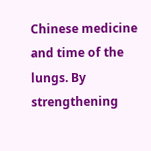Chinese medicine and time of the lungs. By strengthening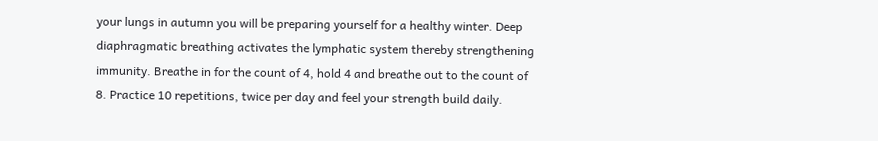your lungs in autumn you will be preparing yourself for a healthy winter. Deep diaphragmatic breathing activates the lymphatic system thereby strengthening immunity. Breathe in for the count of 4, hold 4 and breathe out to the count of 8. Practice 10 repetitions, twice per day and feel your strength build daily.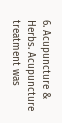6. Acupuncture & Herbs. Acupuncture treatment was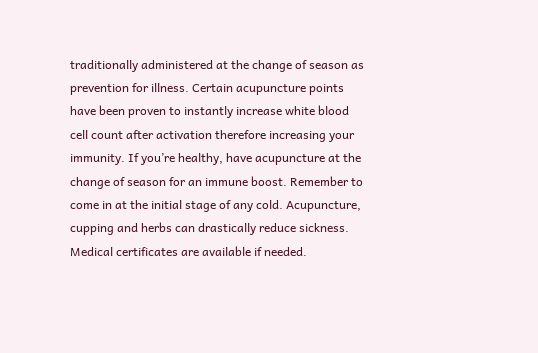traditionally administered at the change of season as prevention for illness. Certain acupuncture points have been proven to instantly increase white blood cell count after activation therefore increasing your immunity. If you’re healthy, have acupuncture at the change of season for an immune boost. Remember to come in at the initial stage of any cold. Acupuncture, cupping and herbs can drastically reduce sickness. Medical certificates are available if needed.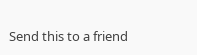Send this to a friend